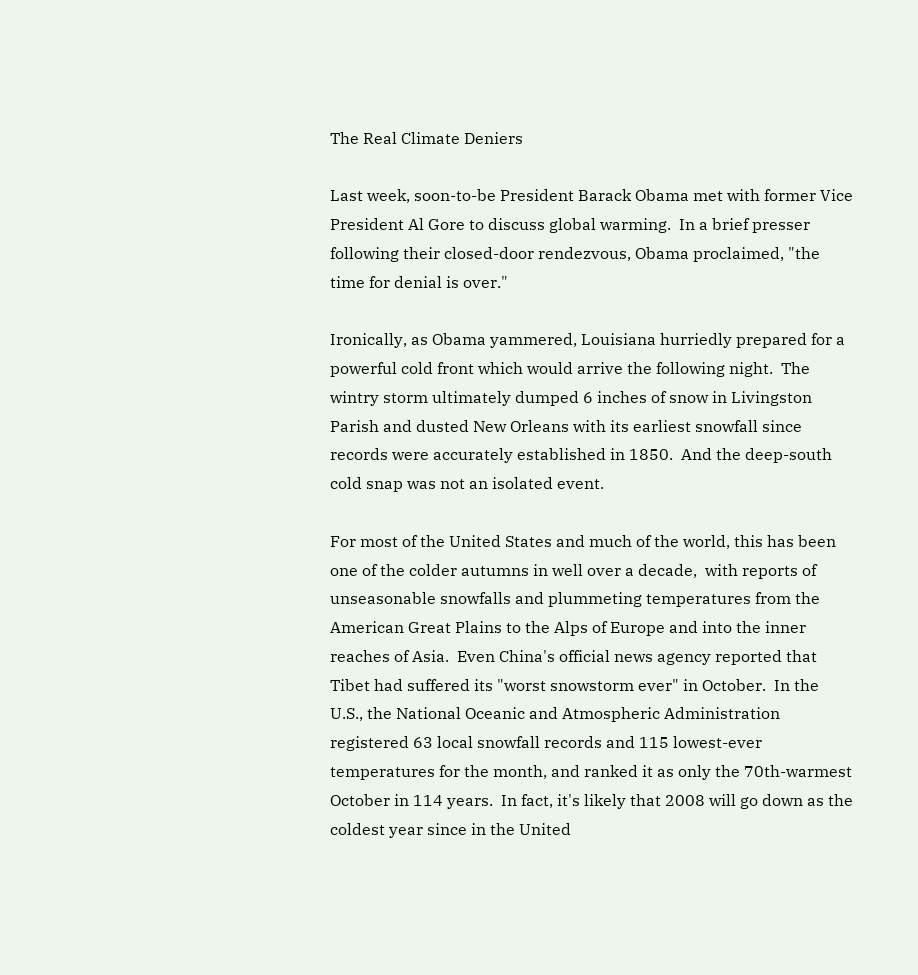The Real Climate Deniers

Last week, soon-to-be President Barack Obama met with former Vice President Al Gore to discuss global warming.  In a brief presser following their closed-door rendezvous, Obama proclaimed, "the time for denial is over."

Ironically, as Obama yammered, Louisiana hurriedly prepared for a powerful cold front which would arrive the following night.  The wintry storm ultimately dumped 6 inches of snow in Livingston Parish and dusted New Orleans with its earliest snowfall since records were accurately established in 1850.  And the deep-south cold snap was not an isolated event.

For most of the United States and much of the world, this has been one of the colder autumns in well over a decade,  with reports of unseasonable snowfalls and plummeting temperatures from the American Great Plains to the Alps of Europe and into the inner reaches of Asia.  Even China's official news agency reported that Tibet had suffered its "worst snowstorm ever" in October.  In the U.S., the National Oceanic and Atmospheric Administration registered 63 local snowfall records and 115 lowest-ever temperatures for the month, and ranked it as only the 70th-warmest October in 114 years.  In fact, it's likely that 2008 will go down as the coldest year since in the United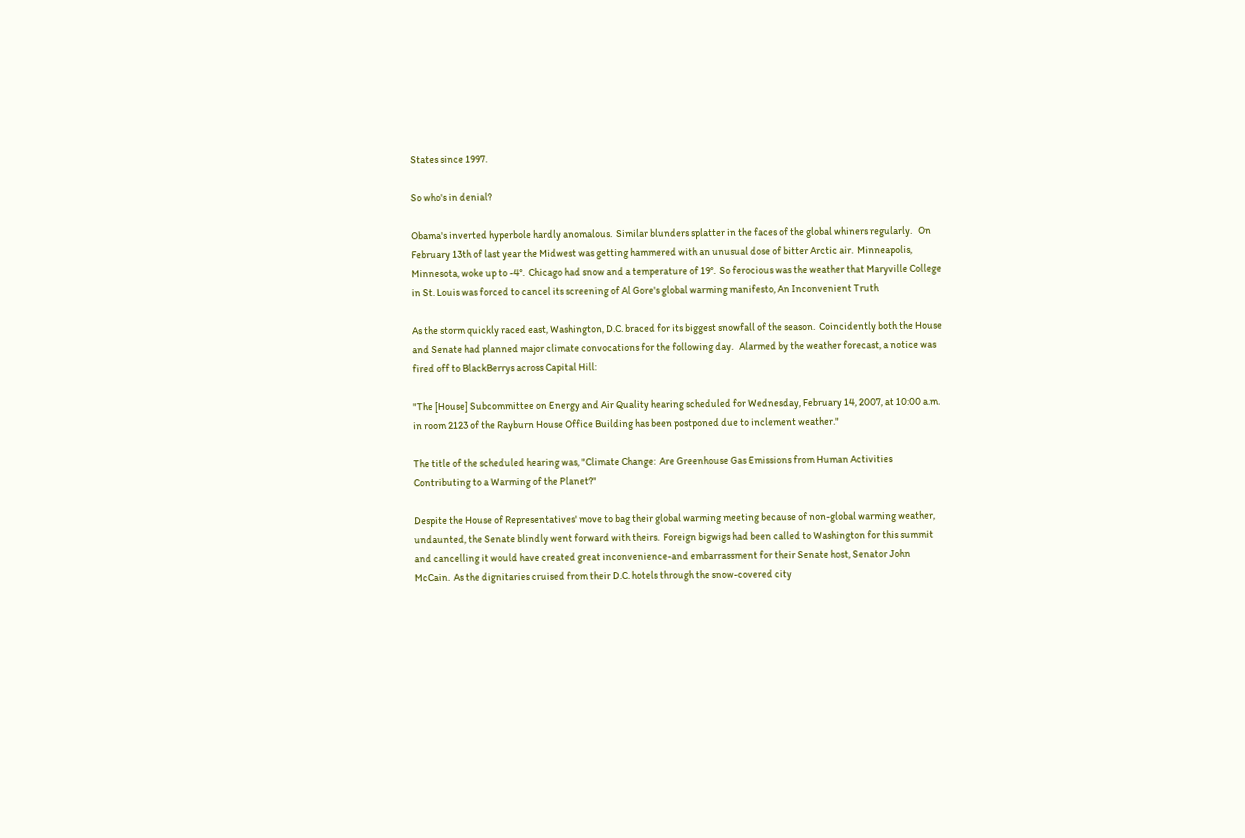States since 1997.

So who's in denial?

Obama's inverted hyperbole hardly anomalous.  Similar blunders splatter in the faces of the global whiners regularly.   On February 13th of last year the Midwest was getting hammered with an unusual dose of bitter Arctic air.  Minneapolis, Minnesota, woke up to -4°.  Chicago had snow and a temperature of 19°.  So ferocious was the weather that Maryville College in St. Louis was forced to cancel its screening of Al Gore's global warming manifesto, An Inconvenient Truth

As the storm quickly raced east, Washington, D.C. braced for its biggest snowfall of the season.  Coincidently both the House and Senate had planned major climate convocations for the following day.   Alarmed by the weather forecast, a notice was fired off to BlackBerrys across Capital Hill:

"The [House] Subcommittee on Energy and Air Quality hearing scheduled for Wednesday, February 14, 2007, at 10:00 a.m. in room 2123 of the Rayburn House Office Building has been postponed due to inclement weather."

The title of the scheduled hearing was, "Climate Change:  Are Greenhouse Gas Emissions from Human Activities Contributing to a Warming of the Planet?"

Despite the House of Representatives' move to bag their global warming meeting because of non-global warming weather, undaunted, the Senate blindly went forward with theirs.  Foreign bigwigs had been called to Washington for this summit and cancelling it would have created great inconvenience-and embarrassment for their Senate host, Senator John McCain.  As the dignitaries cruised from their D.C. hotels through the snow-covered city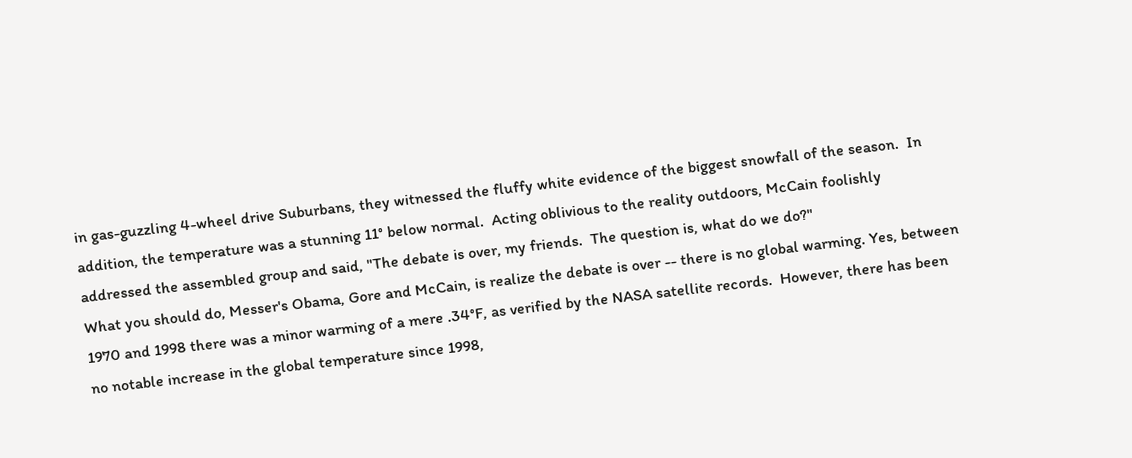in gas-guzzling 4-wheel drive Suburbans, they witnessed the fluffy white evidence of the biggest snowfall of the season.  In addition, the temperature was a stunning 11° below normal.  Acting oblivious to the reality outdoors, McCain foolishly addressed the assembled group and said, "The debate is over, my friends.  The question is, what do we do?"
What you should do, Messer's Obama, Gore and McCain, is realize the debate is over -- there is no global warming. Yes, between 1970 and 1998 there was a minor warming of a mere .34°F, as verified by the NASA satellite records.  However, there has been no notable increase in the global temperature since 1998,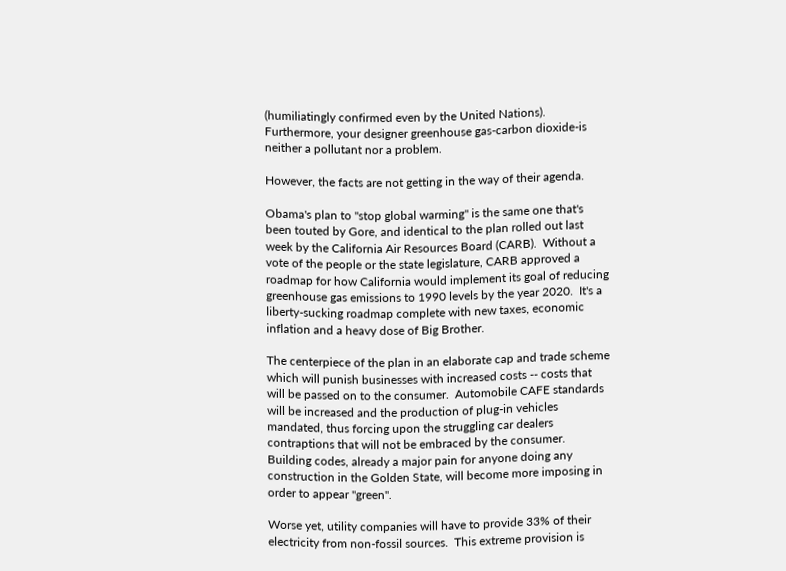(humiliatingly confirmed even by the United Nations).  Furthermore, your designer greenhouse gas-carbon dioxide-is neither a pollutant nor a problem.

However, the facts are not getting in the way of their agenda.

Obama's plan to "stop global warming" is the same one that's been touted by Gore, and identical to the plan rolled out last week by the California Air Resources Board (CARB).  Without a vote of the people or the state legislature, CARB approved a roadmap for how California would implement its goal of reducing greenhouse gas emissions to 1990 levels by the year 2020.  It's a liberty-sucking roadmap complete with new taxes, economic inflation and a heavy dose of Big Brother.

The centerpiece of the plan in an elaborate cap and trade scheme which will punish businesses with increased costs -- costs that will be passed on to the consumer.  Automobile CAFE standards will be increased and the production of plug-in vehicles mandated, thus forcing upon the struggling car dealers contraptions that will not be embraced by the consumer.  Building codes, already a major pain for anyone doing any construction in the Golden State, will become more imposing in order to appear "green".

Worse yet, utility companies will have to provide 33% of their electricity from non-fossil sources.  This extreme provision is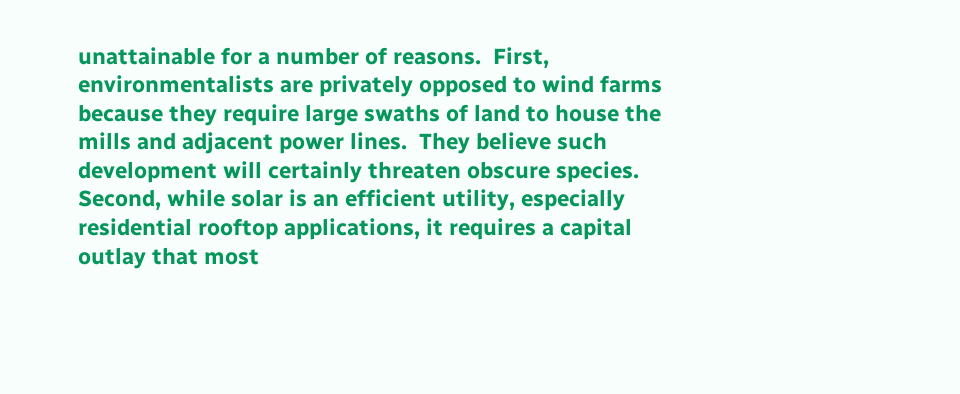unattainable for a number of reasons.  First, environmentalists are privately opposed to wind farms because they require large swaths of land to house the mills and adjacent power lines.  They believe such development will certainly threaten obscure species.  Second, while solar is an efficient utility, especially residential rooftop applications, it requires a capital outlay that most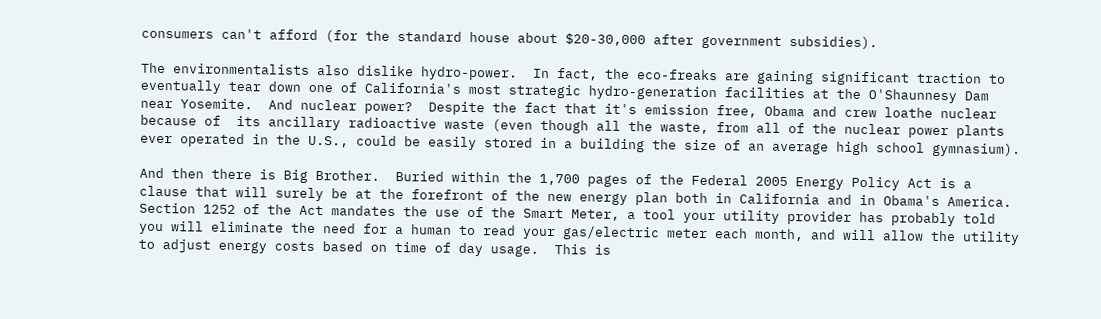consumers can't afford (for the standard house about $20-30,000 after government subsidies).

The environmentalists also dislike hydro-power.  In fact, the eco-freaks are gaining significant traction to eventually tear down one of California's most strategic hydro-generation facilities at the O'Shaunnesy Dam near Yosemite.  And nuclear power?  Despite the fact that it's emission free, Obama and crew loathe nuclear because of  its ancillary radioactive waste (even though all the waste, from all of the nuclear power plants ever operated in the U.S., could be easily stored in a building the size of an average high school gymnasium).

And then there is Big Brother.  Buried within the 1,700 pages of the Federal 2005 Energy Policy Act is a clause that will surely be at the forefront of the new energy plan both in California and in Obama's America.  Section 1252 of the Act mandates the use of the Smart Meter, a tool your utility provider has probably told you will eliminate the need for a human to read your gas/electric meter each month, and will allow the utility to adjust energy costs based on time of day usage.  This is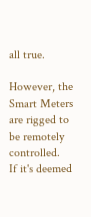all true.

However, the Smart Meters are rigged to be remotely controlled.  If it's deemed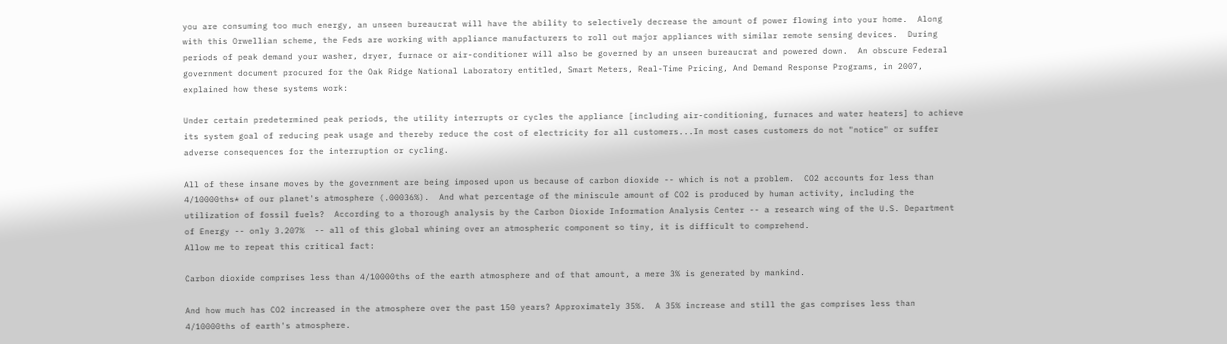you are consuming too much energy, an unseen bureaucrat will have the ability to selectively decrease the amount of power flowing into your home.  Along with this Orwellian scheme, the Feds are working with appliance manufacturers to roll out major appliances with similar remote sensing devices.  During periods of peak demand your washer, dryer, furnace or air-conditioner will also be governed by an unseen bureaucrat and powered down.  An obscure Federal government document procured for the Oak Ridge National Laboratory entitled, Smart Meters, Real-Time Pricing, And Demand Response Programs, in 2007, explained how these systems work:

Under certain predetermined peak periods, the utility interrupts or cycles the appliance [including air-conditioning, furnaces and water heaters] to achieve its system goal of reducing peak usage and thereby reduce the cost of electricity for all customers...In most cases customers do not "notice" or suffer adverse consequences for the interruption or cycling.

All of these insane moves by the government are being imposed upon us because of carbon dioxide -- which is not a problem.  CO2 accounts for less than 4/10000ths* of our planet's atmosphere (.00036%).  And what percentage of the miniscule amount of CO2 is produced by human activity, including the utilization of fossil fuels?  According to a thorough analysis by the Carbon Dioxide Information Analysis Center -- a research wing of the U.S. Department of Energy -- only 3.207%  -- all of this global whining over an atmospheric component so tiny, it is difficult to comprehend.
Allow me to repeat this critical fact:

Carbon dioxide comprises less than 4/10000ths of the earth atmosphere and of that amount, a mere 3% is generated by mankind.

And how much has CO2 increased in the atmosphere over the past 150 years? Approximately 35%.  A 35% increase and still the gas comprises less than 4/10000ths of earth's atmosphere.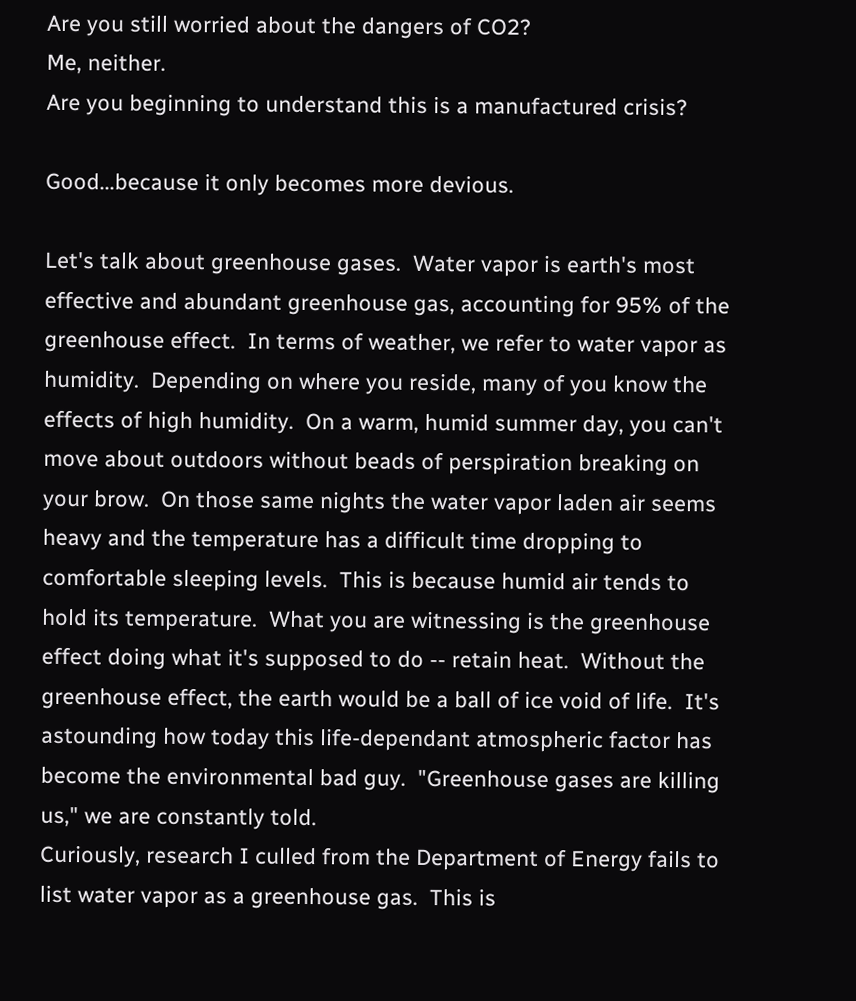Are you still worried about the dangers of CO2?
Me, neither.
Are you beginning to understand this is a manufactured crisis?

Good...because it only becomes more devious.

Let's talk about greenhouse gases.  Water vapor is earth's most effective and abundant greenhouse gas, accounting for 95% of the greenhouse effect.  In terms of weather, we refer to water vapor as humidity.  Depending on where you reside, many of you know the effects of high humidity.  On a warm, humid summer day, you can't move about outdoors without beads of perspiration breaking on your brow.  On those same nights the water vapor laden air seems heavy and the temperature has a difficult time dropping to comfortable sleeping levels.  This is because humid air tends to hold its temperature.  What you are witnessing is the greenhouse effect doing what it's supposed to do -- retain heat.  Without the greenhouse effect, the earth would be a ball of ice void of life.  It's astounding how today this life-dependant atmospheric factor has become the environmental bad guy.  "Greenhouse gases are killing us," we are constantly told.
Curiously, research I culled from the Department of Energy fails to list water vapor as a greenhouse gas.  This is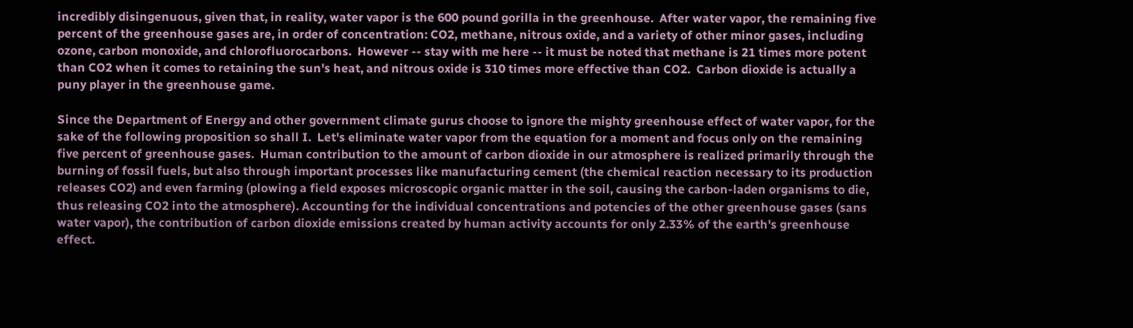incredibly disingenuous, given that, in reality, water vapor is the 600 pound gorilla in the greenhouse.  After water vapor, the remaining five percent of the greenhouse gases are, in order of concentration: CO2, methane, nitrous oxide, and a variety of other minor gases, including ozone, carbon monoxide, and chlorofluorocarbons.  However -- stay with me here -- it must be noted that methane is 21 times more potent than CO2 when it comes to retaining the sun's heat, and nitrous oxide is 310 times more effective than CO2.  Carbon dioxide is actually a puny player in the greenhouse game.

Since the Department of Energy and other government climate gurus choose to ignore the mighty greenhouse effect of water vapor, for the sake of the following proposition so shall I.  Let's eliminate water vapor from the equation for a moment and focus only on the remaining five percent of greenhouse gases.  Human contribution to the amount of carbon dioxide in our atmosphere is realized primarily through the burning of fossil fuels, but also through important processes like manufacturing cement (the chemical reaction necessary to its production releases CO2) and even farming (plowing a field exposes microscopic organic matter in the soil, causing the carbon-laden organisms to die, thus releasing CO2 into the atmosphere). Accounting for the individual concentrations and potencies of the other greenhouse gases (sans water vapor), the contribution of carbon dioxide emissions created by human activity accounts for only 2.33% of the earth's greenhouse effect.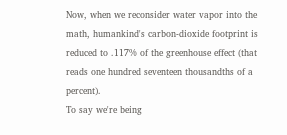Now, when we reconsider water vapor into the math, humankind's carbon-dioxide footprint is reduced to .117% of the greenhouse effect (that reads one hundred seventeen thousandths of a percent).
To say we're being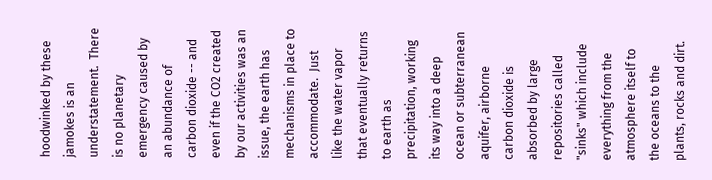hoodwinked by these jamokes is an understatement.  There is no planetary emergency caused by an abundance of carbon dioxide -- and even if the CO2 created by our activities was an issue, the earth has mechanisms in place to accommodate.  Just like the water vapor that eventually returns to earth as precipitation, working its way into a deep ocean or subterranean aquifer, airborne carbon dioxide is absorbed by large repositories called "sinks" which include everything from the atmosphere itself to the oceans to the plants, rocks and dirt.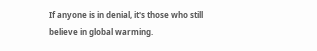If anyone is in denial, it's those who still believe in global warming.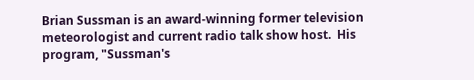Brian Sussman is an award-winning former television meteorologist and current radio talk show host.  His program, "Sussman's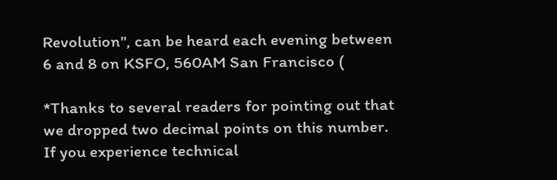Revolution", can be heard each evening between 6 and 8 on KSFO, 560AM San Francisco (

*Thanks to several readers for pointing out that we dropped two decimal points on this number.
If you experience technical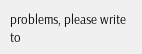problems, please write to